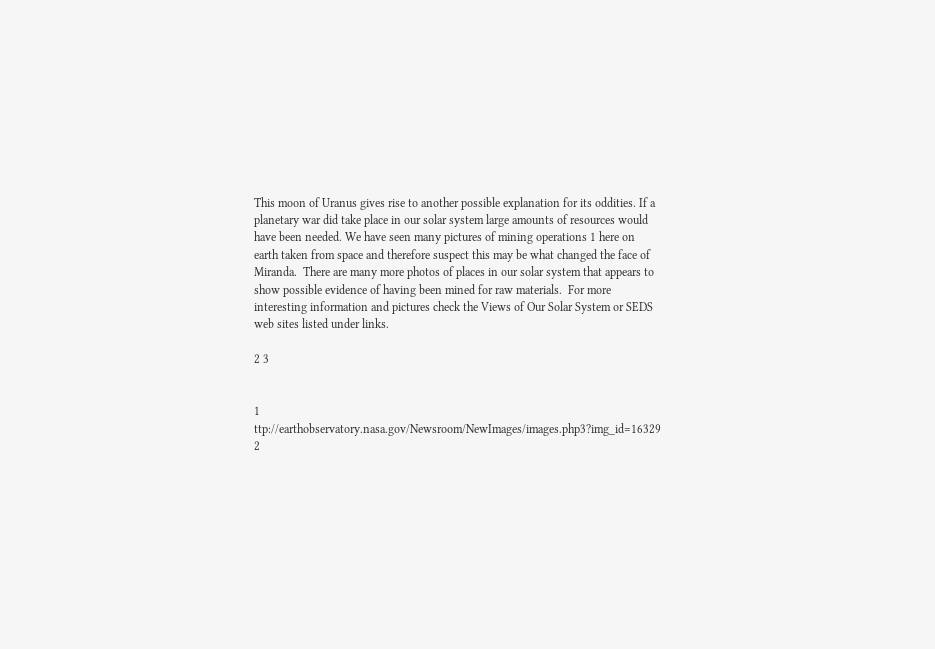This moon of Uranus gives rise to another possible explanation for its oddities. If a planetary war did take place in our solar system large amounts of resources would have been needed. We have seen many pictures of mining operations 1 here on earth taken from space and therefore suspect this may be what changed the face of Miranda.  There are many more photos of places in our solar system that appears to show possible evidence of having been mined for raw materials.  For more interesting information and pictures check the Views of Our Solar System or SEDS web sites listed under links.

2 3


1 ttp://earthobservatory.nasa.gov/Newsroom/NewImages/images.php3?img_id=16329
2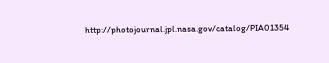http://photojournal.jpl.nasa.gov/catalog/PIA01354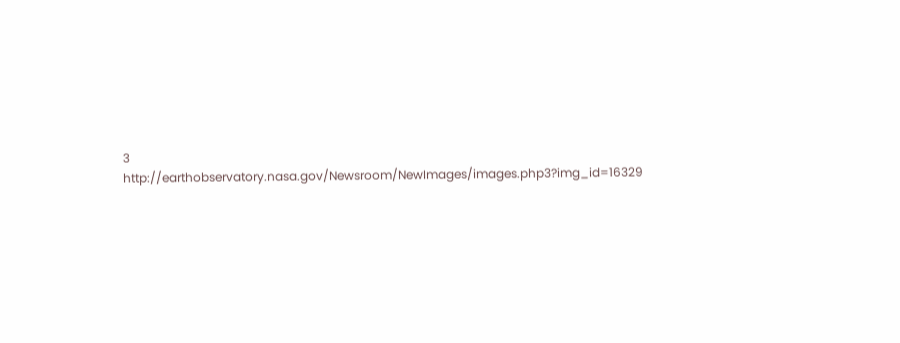3 http://earthobservatory.nasa.gov/Newsroom/NewImages/images.php3?img_id=16329